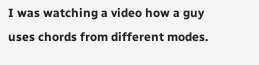I was watching a video how a guy uses chords from different modes.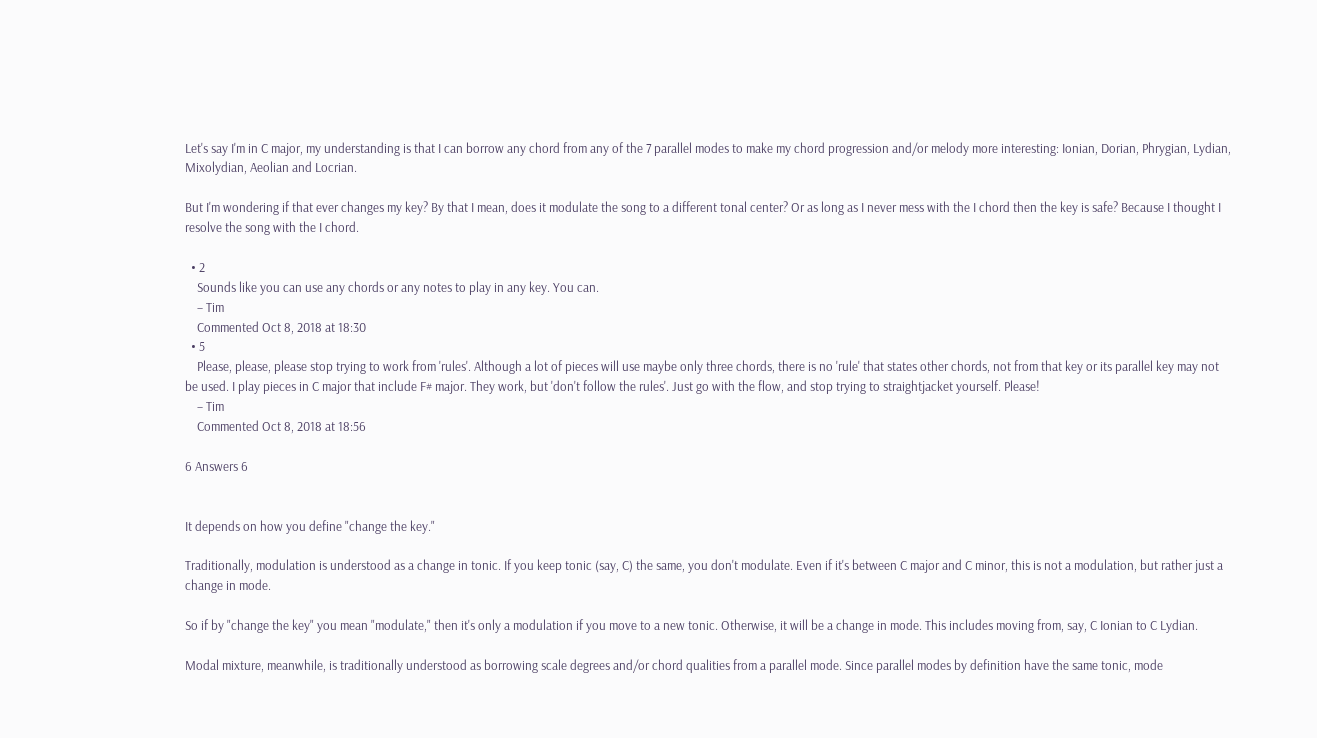Let's say I'm in C major, my understanding is that I can borrow any chord from any of the 7 parallel modes to make my chord progression and/or melody more interesting: Ionian, Dorian, Phrygian, Lydian, Mixolydian, Aeolian and Locrian.

But I'm wondering if that ever changes my key? By that I mean, does it modulate the song to a different tonal center? Or as long as I never mess with the I chord then the key is safe? Because I thought I resolve the song with the I chord.

  • 2
    Sounds like you can use any chords or any notes to play in any key. You can.
    – Tim
    Commented Oct 8, 2018 at 18:30
  • 5
    Please, please, please stop trying to work from 'rules'. Although a lot of pieces will use maybe only three chords, there is no 'rule' that states other chords, not from that key or its parallel key may not be used. I play pieces in C major that include F# major. They work, but 'don't follow the rules'. Just go with the flow, and stop trying to straightjacket yourself. Please!
    – Tim
    Commented Oct 8, 2018 at 18:56

6 Answers 6


It depends on how you define "change the key."

Traditionally, modulation is understood as a change in tonic. If you keep tonic (say, C) the same, you don't modulate. Even if it's between C major and C minor, this is not a modulation, but rather just a change in mode.

So if by "change the key" you mean "modulate," then it's only a modulation if you move to a new tonic. Otherwise, it will be a change in mode. This includes moving from, say, C Ionian to C Lydian.

Modal mixture, meanwhile, is traditionally understood as borrowing scale degrees and/or chord qualities from a parallel mode. Since parallel modes by definition have the same tonic, mode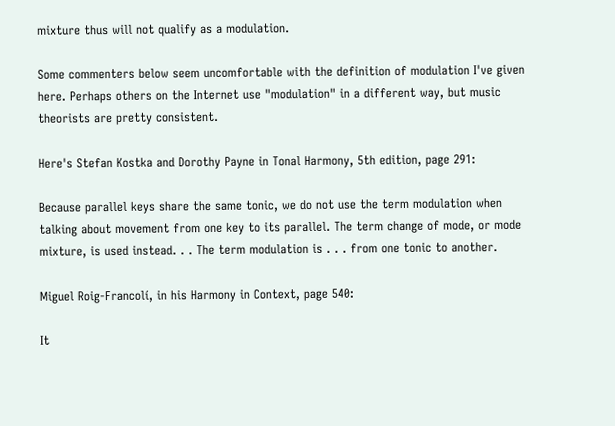mixture thus will not qualify as a modulation.

Some commenters below seem uncomfortable with the definition of modulation I've given here. Perhaps others on the Internet use "modulation" in a different way, but music theorists are pretty consistent.

Here's Stefan Kostka and Dorothy Payne in Tonal Harmony, 5th edition, page 291:

Because parallel keys share the same tonic, we do not use the term modulation when talking about movement from one key to its parallel. The term change of mode, or mode mixture, is used instead. . . The term modulation is . . . from one tonic to another.

Miguel Roig-Francolí, in his Harmony in Context, page 540:

It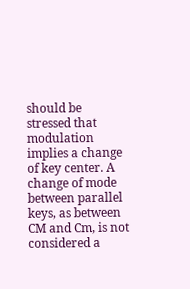should be stressed that modulation implies a change of key center. A change of mode between parallel keys, as between CM and Cm, is not considered a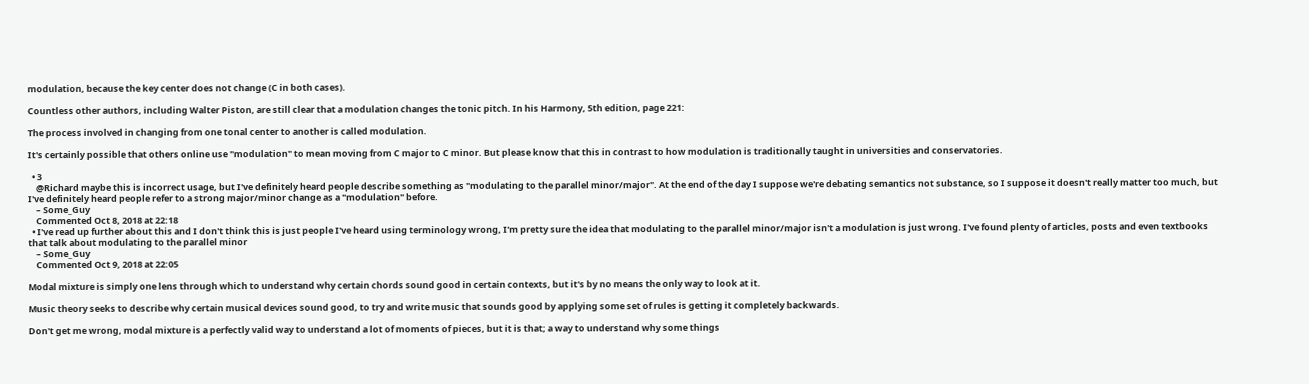modulation, because the key center does not change (C in both cases).

Countless other authors, including Walter Piston, are still clear that a modulation changes the tonic pitch. In his Harmony, 5th edition, page 221:

The process involved in changing from one tonal center to another is called modulation.

It's certainly possible that others online use "modulation" to mean moving from C major to C minor. But please know that this in contrast to how modulation is traditionally taught in universities and conservatories.

  • 3
    @Richard maybe this is incorrect usage, but I've definitely heard people describe something as "modulating to the parallel minor/major". At the end of the day I suppose we're debating semantics not substance, so I suppose it doesn't really matter too much, but I've definitely heard people refer to a strong major/minor change as a "modulation" before.
    – Some_Guy
    Commented Oct 8, 2018 at 22:18
  • I've read up further about this and I don't think this is just people I've heard using terminology wrong, I'm pretty sure the idea that modulating to the parallel minor/major isn't a modulation is just wrong. I've found plenty of articles, posts and even textbooks that talk about modulating to the parallel minor
    – Some_Guy
    Commented Oct 9, 2018 at 22:05

Modal mixture is simply one lens through which to understand why certain chords sound good in certain contexts, but it's by no means the only way to look at it.

Music theory seeks to describe why certain musical devices sound good, to try and write music that sounds good by applying some set of rules is getting it completely backwards.

Don't get me wrong, modal mixture is a perfectly valid way to understand a lot of moments of pieces, but it is that; a way to understand why some things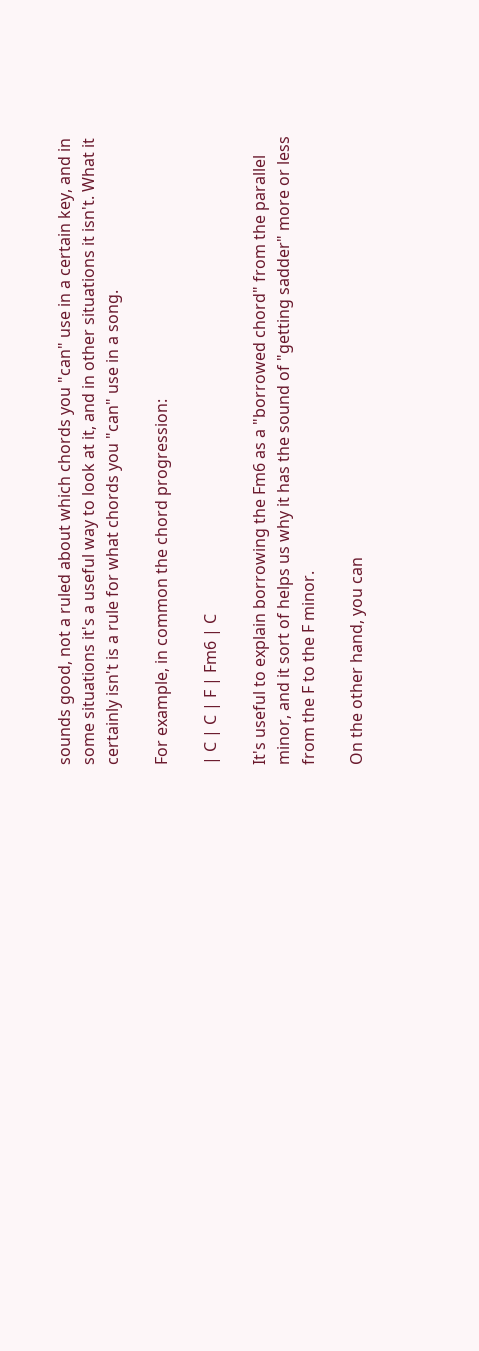sounds good, not a ruled about which chords you "can" use in a certain key, and in some situations it's a useful way to look at it, and in other situations it isn't. What it certainly isn't is a rule for what chords you "can" use in a song.

For example, in common the chord progression:

| C | C | F | Fm6 | C

It's useful to explain borrowing the Fm6 as a "borrowed chord" from the parallel minor, and it sort of helps us why it has the sound of "getting sadder" more or less from the F to the F minor.

On the other hand, you can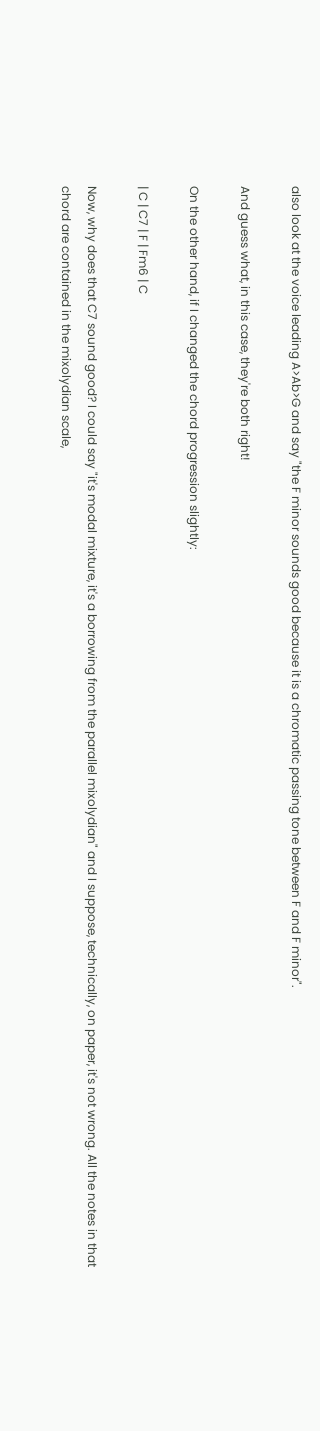also look at the voice leading A>Ab>G and say "the F minor sounds good because it is a chromatic passing tone between F and F minor".

And guess what, in this case, they're both right!

On the other hand, if I changed the chord progression slightly:

| C | C7 | F | Fm6 | C

Now, why does that C7 sound good? I could say "it's modal mixture, it's a borrowing from the parallel mixolydian" and I suppose, technically, on paper, it's not wrong. All the notes in that chord are contained in the mixolydian scale,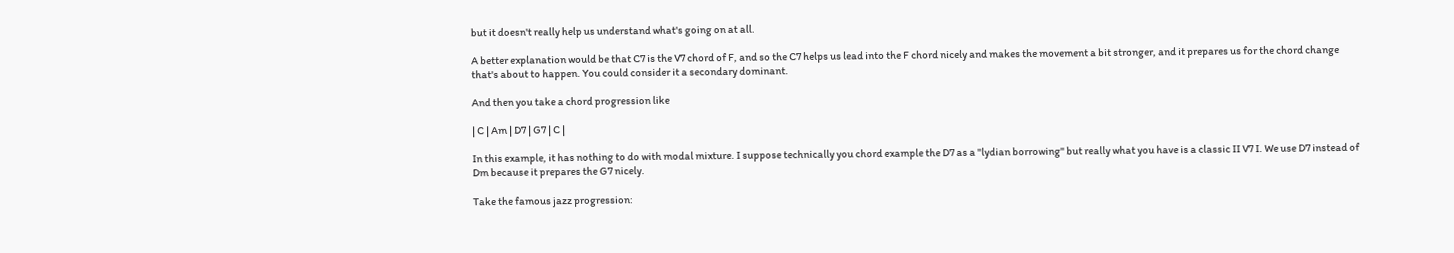but it doesn't really help us understand what's going on at all.

A better explanation would be that C7 is the V7 chord of F, and so the C7 helps us lead into the F chord nicely and makes the movement a bit stronger, and it prepares us for the chord change that's about to happen. You could consider it a secondary dominant.

And then you take a chord progression like

| C | Am | D7 | G7 | C |

In this example, it has nothing to do with modal mixture. I suppose technically you chord example the D7 as a "lydian borrowing" but really what you have is a classic II V7 I. We use D7 instead of Dm because it prepares the G7 nicely.

Take the famous jazz progression: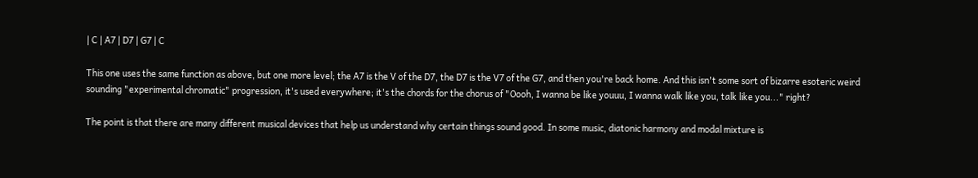| C | A7 | D7 | G7 | C

This one uses the same function as above, but one more level; the A7 is the V of the D7, the D7 is the V7 of the G7, and then you're back home. And this isn't some sort of bizarre esoteric weird sounding "experimental chromatic" progression, it's used everywhere; it's the chords for the chorus of "Oooh, I wanna be like youuu, I wanna walk like you, talk like you..." right?

The point is that there are many different musical devices that help us understand why certain things sound good. In some music, diatonic harmony and modal mixture is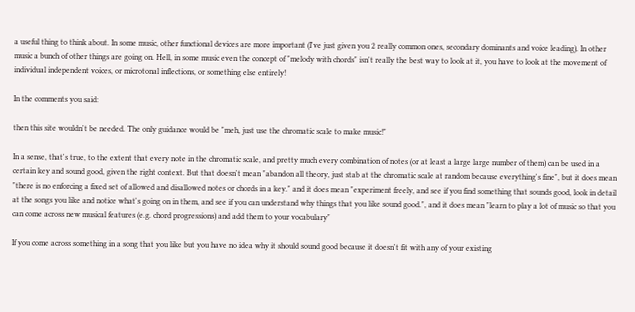a useful thing to think about. In some music, other functional devices are more important (I've just given you 2 really common ones, secondary dominants and voice leading). In other music a bunch of other things are going on. Hell, in some music even the concept of "melody with chords" isn't really the best way to look at it, you have to look at the movement of individual independent voices, or microtonal inflections, or something else entirely!

In the comments you said:

then this site wouldn't be needed. The only guidance would be "meh, just use the chromatic scale to make music!"

In a sense, that's true, to the extent that every note in the chromatic scale, and pretty much every combination of notes (or at least a large large number of them) can be used in a certain key and sound good, given the right context. But that doesn't mean "abandon all theory, just stab at the chromatic scale at random because everything's fine", but it does mean "there is no enforcing a fixed set of allowed and disallowed notes or chords in a key." and it does mean "experiment freely, and see if you find something that sounds good, look in detail at the songs you like and notice what's going on in them, and see if you can understand why things that you like sound good.", and it does mean "learn to play a lot of music so that you can come across new musical features (e.g. chord progressions) and add them to your vocabulary"

If you come across something in a song that you like but you have no idea why it should sound good because it doesn't fit with any of your existing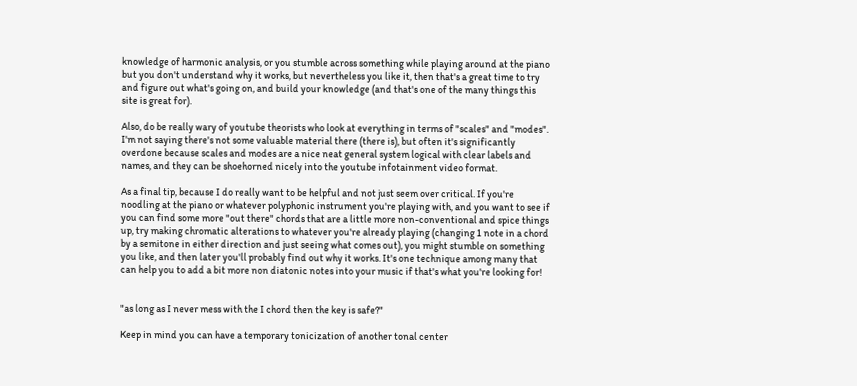knowledge of harmonic analysis, or you stumble across something while playing around at the piano but you don't understand why it works, but nevertheless you like it, then that's a great time to try and figure out what's going on, and build your knowledge (and that's one of the many things this site is great for).

Also, do be really wary of youtube theorists who look at everything in terms of "scales" and "modes". I'm not saying there's not some valuable material there (there is), but often it's significantly overdone because scales and modes are a nice neat general system logical with clear labels and names, and they can be shoehorned nicely into the youtube infotainment video format.

As a final tip, because I do really want to be helpful and not just seem over critical. If you're noodling at the piano or whatever polyphonic instrument you're playing with, and you want to see if you can find some more "out there" chords that are a little more non-conventional and spice things up, try making chromatic alterations to whatever you're already playing (changing 1 note in a chord by a semitone in either direction and just seeing what comes out), you might stumble on something you like, and then later you'll probably find out why it works. It's one technique among many that can help you to add a bit more non diatonic notes into your music if that's what you're looking for!


"as long as I never mess with the I chord then the key is safe?"

Keep in mind you can have a temporary tonicization of another tonal center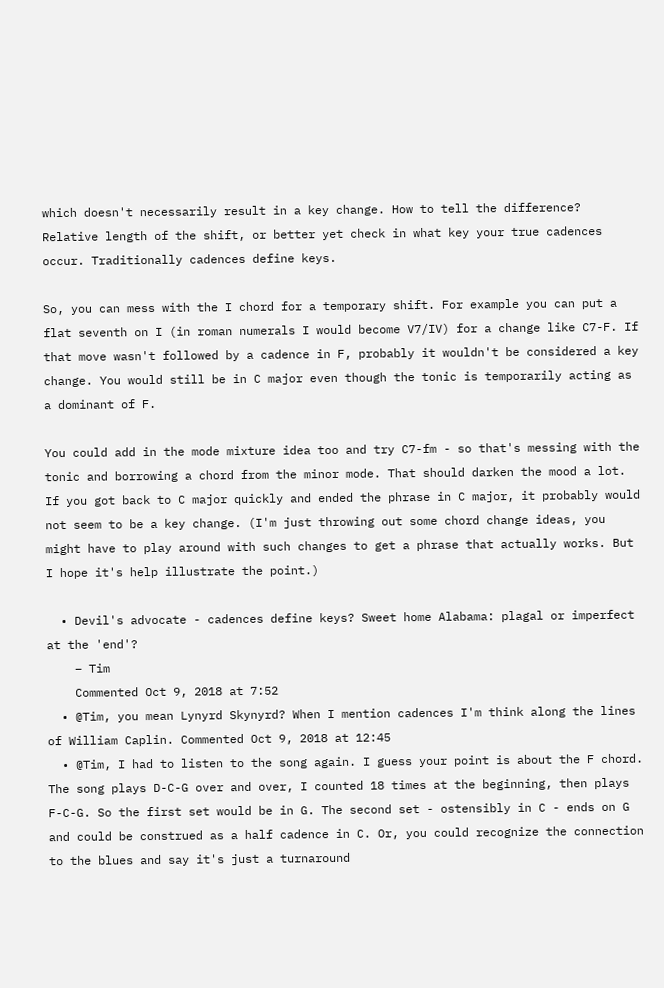which doesn't necessarily result in a key change. How to tell the difference? Relative length of the shift, or better yet check in what key your true cadences occur. Traditionally cadences define keys.

So, you can mess with the I chord for a temporary shift. For example you can put a flat seventh on I (in roman numerals I would become V7/IV) for a change like C7-F. If that move wasn't followed by a cadence in F, probably it wouldn't be considered a key change. You would still be in C major even though the tonic is temporarily acting as a dominant of F.

You could add in the mode mixture idea too and try C7-fm - so that's messing with the tonic and borrowing a chord from the minor mode. That should darken the mood a lot. If you got back to C major quickly and ended the phrase in C major, it probably would not seem to be a key change. (I'm just throwing out some chord change ideas, you might have to play around with such changes to get a phrase that actually works. But I hope it's help illustrate the point.)

  • Devil's advocate - cadences define keys? Sweet home Alabama: plagal or imperfect at the 'end'?
    – Tim
    Commented Oct 9, 2018 at 7:52
  • @Tim, you mean Lynyrd Skynyrd? When I mention cadences I'm think along the lines of William Caplin. Commented Oct 9, 2018 at 12:45
  • @Tim, I had to listen to the song again. I guess your point is about the F chord. The song plays D-C-G over and over, I counted 18 times at the beginning, then plays F-C-G. So the first set would be in G. The second set - ostensibly in C - ends on G and could be construed as a half cadence in C. Or, you could recognize the connection to the blues and say it's just a turnaround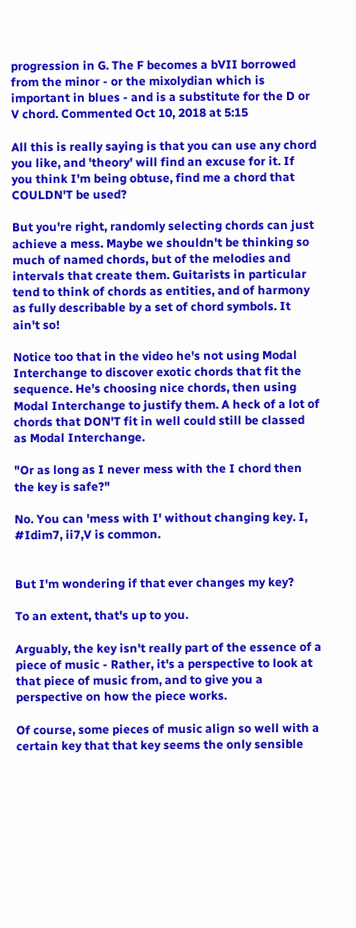progression in G. The F becomes a bVII borrowed from the minor - or the mixolydian which is important in blues - and is a substitute for the D or V chord. Commented Oct 10, 2018 at 5:15

All this is really saying is that you can use any chord you like, and 'theory' will find an excuse for it. If you think I'm being obtuse, find me a chord that COULDN'T be used?

But you're right, randomly selecting chords can just achieve a mess. Maybe we shouldn't be thinking so much of named chords, but of the melodies and intervals that create them. Guitarists in particular tend to think of chords as entities, and of harmony as fully describable by a set of chord symbols. It ain't so!

Notice too that in the video he's not using Modal Interchange to discover exotic chords that fit the sequence. He's choosing nice chords, then using Modal Interchange to justify them. A heck of a lot of chords that DON'T fit in well could still be classed as Modal Interchange.

"Or as long as I never mess with the I chord then the key is safe?"

No. You can 'mess with I' without changing key. I, #Idim7, ii7,V is common.


But I'm wondering if that ever changes my key?

To an extent, that's up to you.

Arguably, the key isn't really part of the essence of a piece of music - Rather, it's a perspective to look at that piece of music from, and to give you a perspective on how the piece works.

Of course, some pieces of music align so well with a certain key that that key seems the only sensible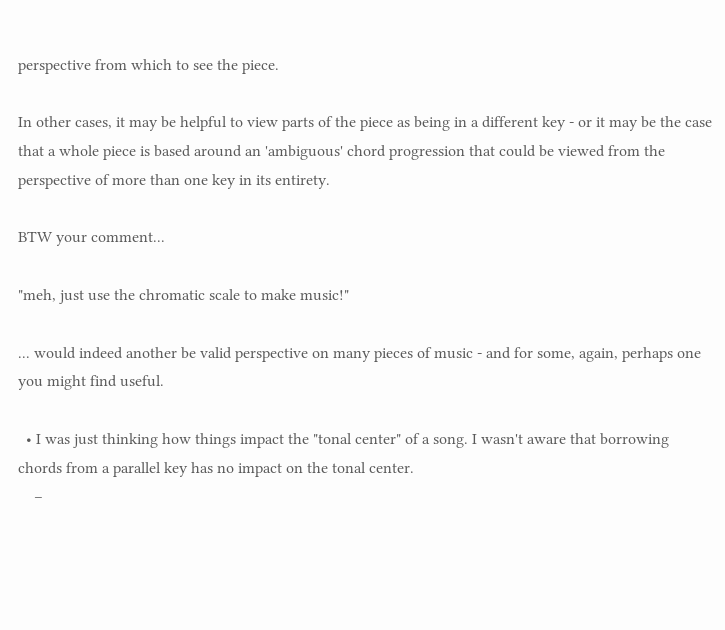perspective from which to see the piece.

In other cases, it may be helpful to view parts of the piece as being in a different key - or it may be the case that a whole piece is based around an 'ambiguous' chord progression that could be viewed from the perspective of more than one key in its entirety.

BTW your comment...

"meh, just use the chromatic scale to make music!"

... would indeed another be valid perspective on many pieces of music - and for some, again, perhaps one you might find useful.

  • I was just thinking how things impact the "tonal center" of a song. I wasn't aware that borrowing chords from a parallel key has no impact on the tonal center.
    –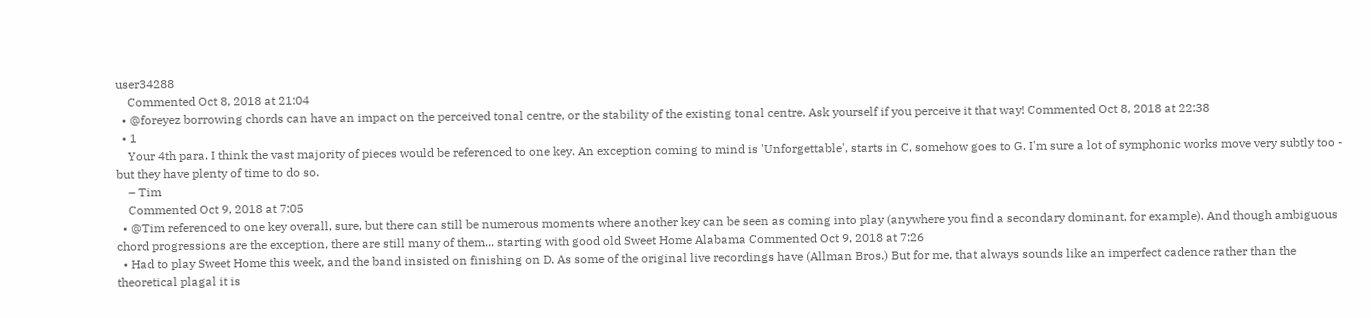user34288
    Commented Oct 8, 2018 at 21:04
  • @foreyez borrowing chords can have an impact on the perceived tonal centre, or the stability of the existing tonal centre. Ask yourself if you perceive it that way! Commented Oct 8, 2018 at 22:38
  • 1
    Your 4th para. I think the vast majority of pieces would be referenced to one key. An exception coming to mind is 'Unforgettable', starts in C, somehow goes to G. I'm sure a lot of symphonic works move very subtly too - but they have plenty of time to do so.
    – Tim
    Commented Oct 9, 2018 at 7:05
  • @Tim referenced to one key overall, sure, but there can still be numerous moments where another key can be seen as coming into play (anywhere you find a secondary dominant, for example). And though ambiguous chord progressions are the exception, there are still many of them... starting with good old Sweet Home Alabama Commented Oct 9, 2018 at 7:26
  • Had to play Sweet Home this week, and the band insisted on finishing on D. As some of the original live recordings have (Allman Bros.) But for me, that always sounds like an imperfect cadence rather than the theoretical plagal it is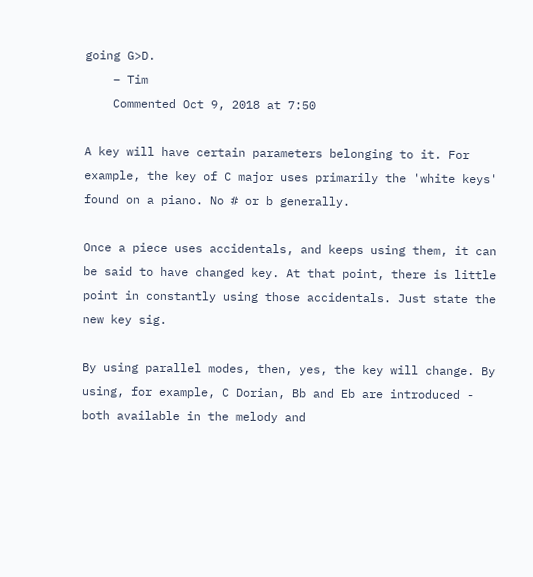going G>D.
    – Tim
    Commented Oct 9, 2018 at 7:50

A key will have certain parameters belonging to it. For example, the key of C major uses primarily the 'white keys' found on a piano. No # or b generally.

Once a piece uses accidentals, and keeps using them, it can be said to have changed key. At that point, there is little point in constantly using those accidentals. Just state the new key sig.

By using parallel modes, then, yes, the key will change. By using, for example, C Dorian, Bb and Eb are introduced - both available in the melody and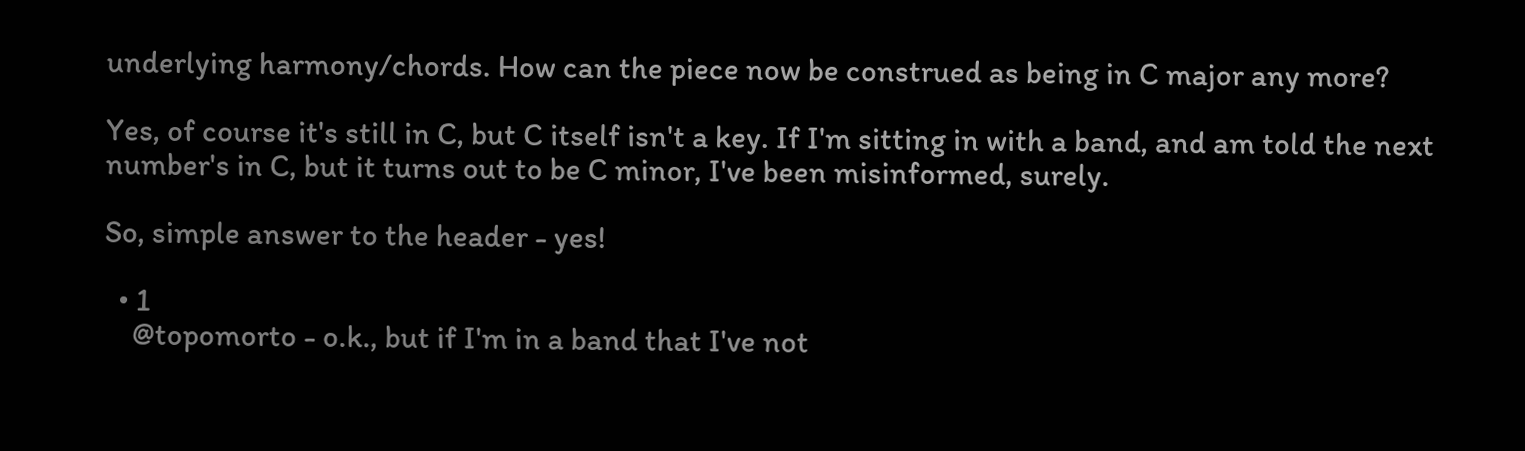underlying harmony/chords. How can the piece now be construed as being in C major any more?

Yes, of course it's still in C, but C itself isn't a key. If I'm sitting in with a band, and am told the next number's in C, but it turns out to be C minor, I've been misinformed, surely.

So, simple answer to the header - yes!

  • 1
    @topomorto - o.k., but if I'm in a band that I've not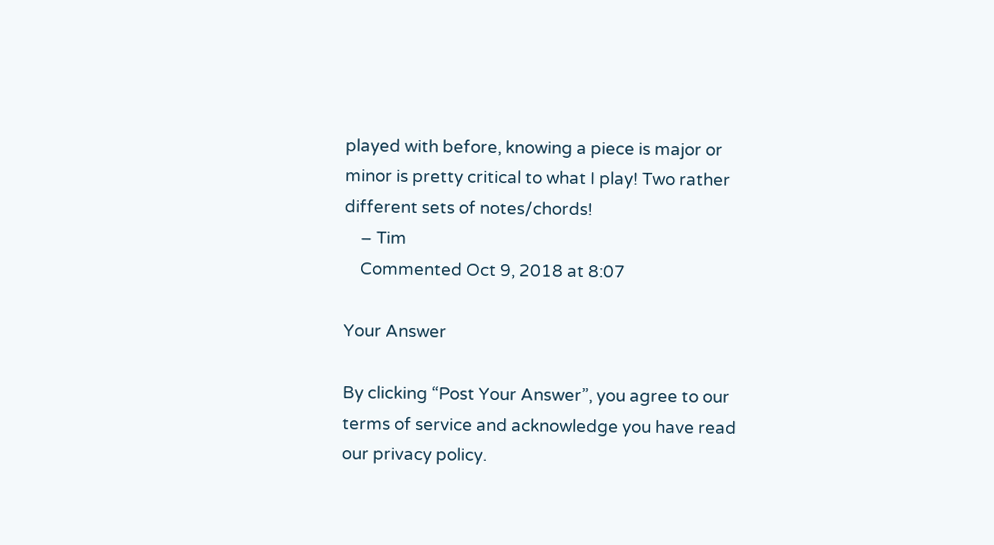played with before, knowing a piece is major or minor is pretty critical to what I play! Two rather different sets of notes/chords!
    – Tim
    Commented Oct 9, 2018 at 8:07

Your Answer

By clicking “Post Your Answer”, you agree to our terms of service and acknowledge you have read our privacy policy.